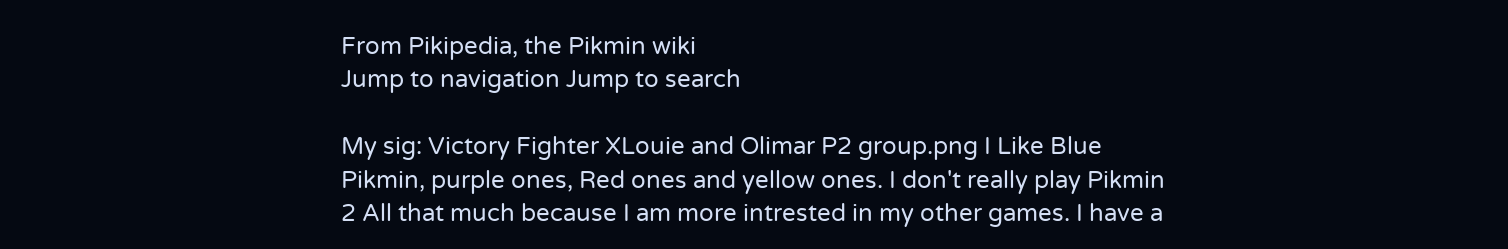From Pikipedia, the Pikmin wiki
Jump to navigation Jump to search

My sig: Victory Fighter XLouie and Olimar P2 group.png I Like Blue Pikmin, purple ones, Red ones and yellow ones. I don't really play Pikmin 2 All that much because I am more intrested in my other games. I have a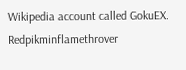Wikipedia account called GokuEX. Redpikminflamethrover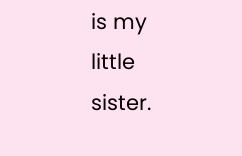is my little sister.